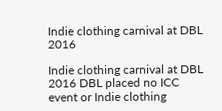Indie clothing carnival at DBL 2016

Indie clothing carnival at DBL 2016 DBL placed no ICC event or Indie clothing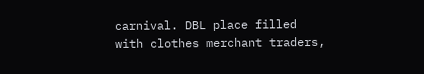carnival. DBL place filled with clothes merchant traders,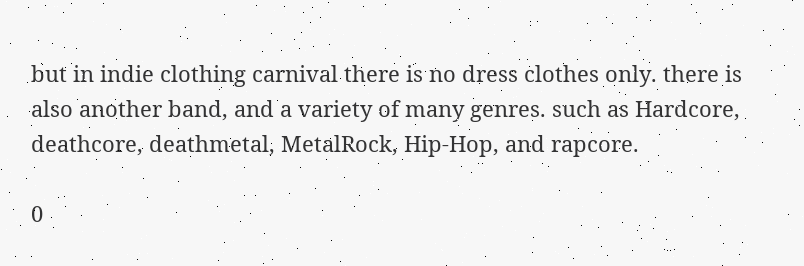but in indie clothing carnival there is no dress clothes only. there is also another band, and a variety of many genres. such as Hardcore, deathcore, deathmetal, MetalRock, Hip-Hop, and rapcore.

0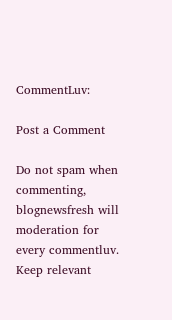CommentLuv:

Post a Comment

Do not spam when commenting, blognewsfresh will moderation for every commentluv. Keep relevant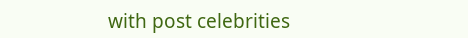with post celebrities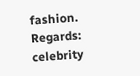fashion.
Regards: celebrity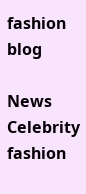fashion blog

News Celebrity fashion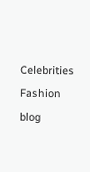Celebrities Fashion blog